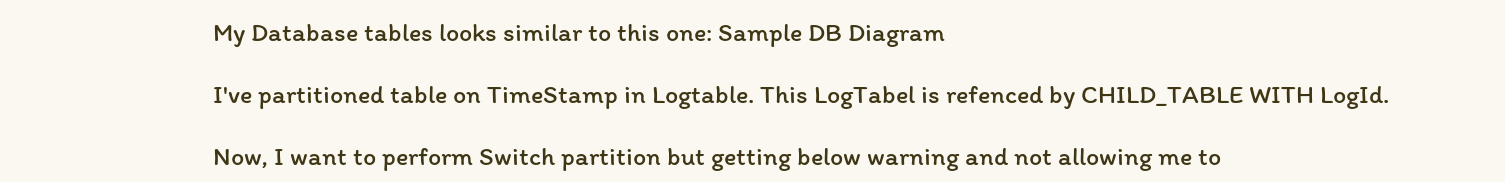My Database tables looks similar to this one: Sample DB Diagram

I've partitioned table on TimeStamp in Logtable. This LogTabel is refenced by CHILD_TABLE WITH LogId.

Now, I want to perform Switch partition but getting below warning and not allowing me to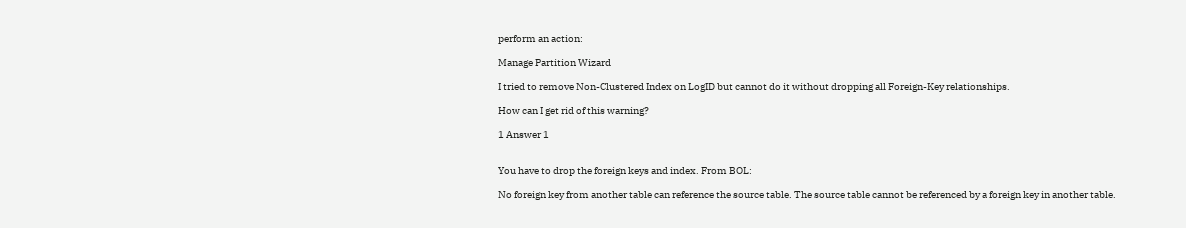perform an action:

Manage Partition Wizard

I tried to remove Non-Clustered Index on LogID but cannot do it without dropping all Foreign-Key relationships.

How can I get rid of this warning?

1 Answer 1


You have to drop the foreign keys and index. From BOL:

No foreign key from another table can reference the source table. The source table cannot be referenced by a foreign key in another table.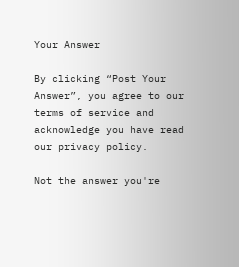Your Answer

By clicking “Post Your Answer”, you agree to our terms of service and acknowledge you have read our privacy policy.

Not the answer you're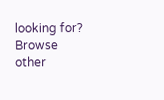looking for? Browse other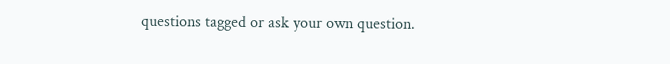questions tagged or ask your own question.